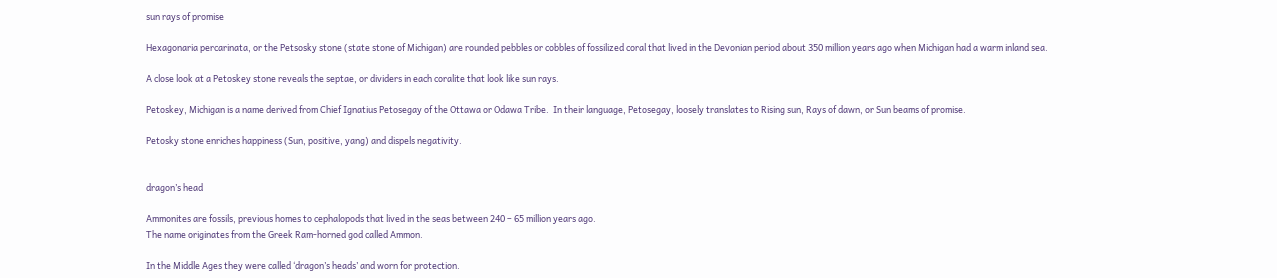sun rays of promise

Hexagonaria percarinata, or the Petsosky stone (state stone of Michigan) are rounded pebbles or cobbles of fossilized coral that lived in the Devonian period about 350 million years ago when Michigan had a warm inland sea.

A close look at a Petoskey stone reveals the septae, or dividers in each coralite that look like sun rays.

Petoskey, Michigan is a name derived from Chief Ignatius Petosegay of the Ottawa or Odawa Tribe.  In their language, Petosegay, loosely translates to Rising sun, Rays of dawn, or Sun beams of promise.

Petosky stone enriches happiness (Sun, positive, yang) and dispels negativity.


dragon’s head

Ammonites are fossils, previous homes to cephalopods that lived in the seas between 240 – 65 million years ago.
The name originates from the Greek Ram-horned god called Ammon.

In the Middle Ages they were called ‘dragon’s heads’ and worn for protection.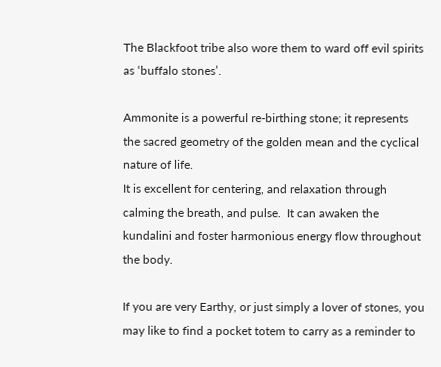The Blackfoot tribe also wore them to ward off evil spirits as ‘buffalo stones’.

Ammonite is a powerful re-birthing stone; it represents the sacred geometry of the golden mean and the cyclical nature of life.
It is excellent for centering, and relaxation through calming the breath, and pulse.  It can awaken the kundalini and foster harmonious energy flow throughout the body.

If you are very Earthy, or just simply a lover of stones, you may like to find a pocket totem to carry as a reminder to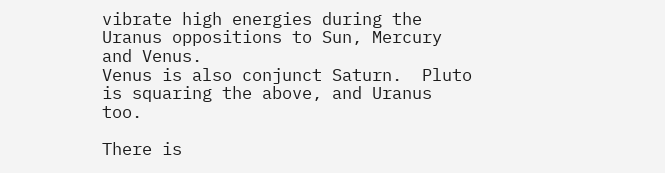vibrate high energies during the Uranus oppositions to Sun, Mercury and Venus.
Venus is also conjunct Saturn.  Pluto is squaring the above, and Uranus too.

There is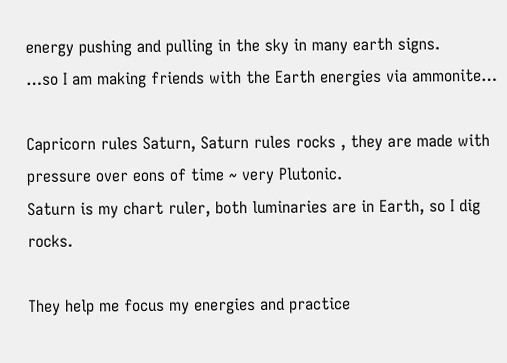energy pushing and pulling in the sky in many earth signs.
…so I am making friends with the Earth energies via ammonite…

Capricorn rules Saturn, Saturn rules rocks , they are made with pressure over eons of time ~ very Plutonic.
Saturn is my chart ruler, both luminaries are in Earth, so I dig rocks.

They help me focus my energies and practice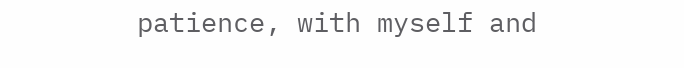patience, with myself and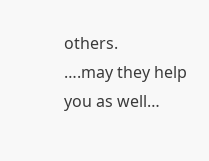others.
….may they help you as well…